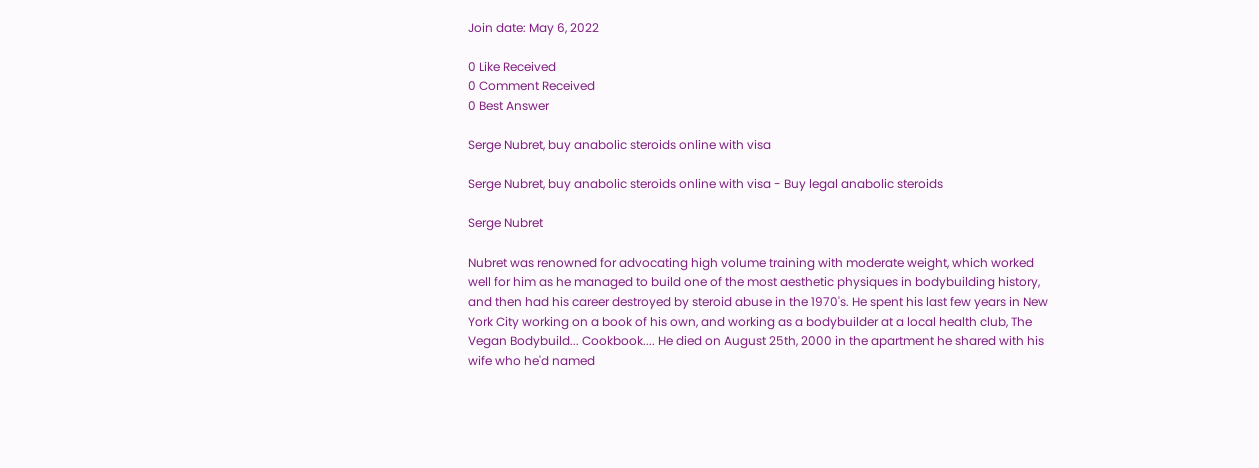Join date: May 6, 2022

0 Like Received
0 Comment Received
0 Best Answer

Serge Nubret, buy anabolic steroids online with visa

Serge Nubret, buy anabolic steroids online with visa - Buy legal anabolic steroids

Serge Nubret

Nubret was renowned for advocating high volume training with moderate weight, which worked well for him as he managed to build one of the most aesthetic physiques in bodybuilding history, and then had his career destroyed by steroid abuse in the 1970's. He spent his last few years in New York City working on a book of his own, and working as a bodybuilder at a local health club, The Vegan Bodybuild... Cookbook.... He died on August 25th, 2000 in the apartment he shared with his wife who he'd named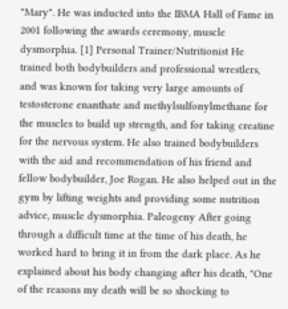"Mary". He was inducted into the IBMA Hall of Fame in 2001 following the awards ceremony, muscle dysmorphia. [1] Personal Trainer/Nutritionist He trained both bodybuilders and professional wrestlers, and was known for taking very large amounts of testosterone enanthate and methylsulfonylmethane for the muscles to build up strength, and for taking creatine for the nervous system. He also trained bodybuilders with the aid and recommendation of his friend and fellow bodybuilder, Joe Rogan. He also helped out in the gym by lifting weights and providing some nutrition advice, muscle dysmorphia. Paleogeny After going through a difficult time at the time of his death, he worked hard to bring it in from the dark place. As he explained about his body changing after his death, "One of the reasons my death will be so shocking to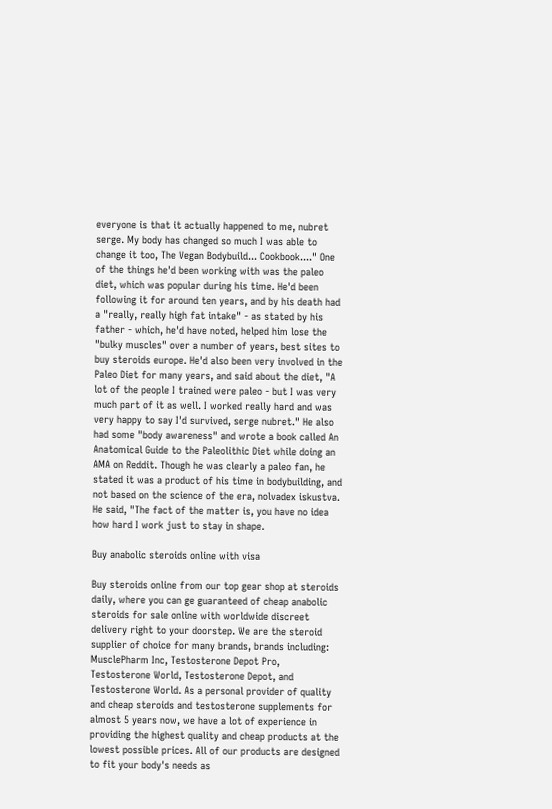everyone is that it actually happened to me, nubret serge. My body has changed so much I was able to change it too, The Vegan Bodybuild... Cookbook...." One of the things he'd been working with was the paleo diet, which was popular during his time. He'd been following it for around ten years, and by his death had a "really, really high fat intake" - as stated by his father - which, he'd have noted, helped him lose the "bulky muscles" over a number of years, best sites to buy steroids europe. He'd also been very involved in the Paleo Diet for many years, and said about the diet, "A lot of the people I trained were paleo - but I was very much part of it as well. I worked really hard and was very happy to say I'd survived, serge nubret." He also had some "body awareness" and wrote a book called An Anatomical Guide to the Paleolithic Diet while doing an AMA on Reddit. Though he was clearly a paleo fan, he stated it was a product of his time in bodybuilding, and not based on the science of the era, nolvadex iskustva. He said, "The fact of the matter is, you have no idea how hard I work just to stay in shape.

Buy anabolic steroids online with visa

Buy steroids online from our top gear shop at steroids daily, where you can ge guaranteed of cheap anabolic steroids for sale online with worldwide discreet delivery right to your doorstep. We are the steroid supplier of choice for many brands, brands including: MusclePharm Inc, Testosterone Depot Pro, Testosterone World, Testosterone Depot, and Testosterone World. As a personal provider of quality and cheap steroids and testosterone supplements for almost 5 years now, we have a lot of experience in providing the highest quality and cheap products at the lowest possible prices. All of our products are designed to fit your body's needs as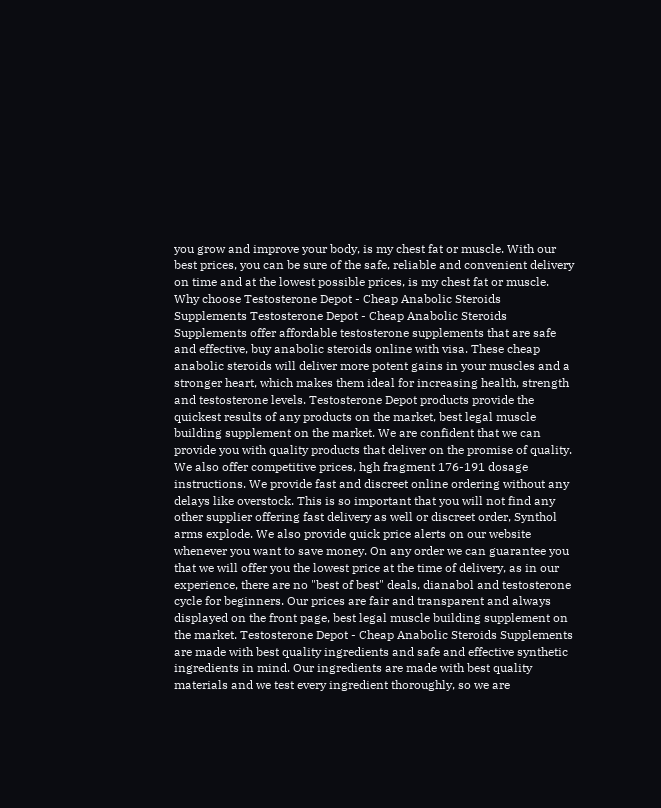you grow and improve your body, is my chest fat or muscle. With our best prices, you can be sure of the safe, reliable and convenient delivery on time and at the lowest possible prices, is my chest fat or muscle. Why choose Testosterone Depot - Cheap Anabolic Steroids Supplements Testosterone Depot - Cheap Anabolic Steroids Supplements offer affordable testosterone supplements that are safe and effective, buy anabolic steroids online with visa. These cheap anabolic steroids will deliver more potent gains in your muscles and a stronger heart, which makes them ideal for increasing health, strength and testosterone levels. Testosterone Depot products provide the quickest results of any products on the market, best legal muscle building supplement on the market. We are confident that we can provide you with quality products that deliver on the promise of quality. We also offer competitive prices, hgh fragment 176-191 dosage instructions. We provide fast and discreet online ordering without any delays like overstock. This is so important that you will not find any other supplier offering fast delivery as well or discreet order, Synthol arms explode. We also provide quick price alerts on our website whenever you want to save money. On any order we can guarantee you that we will offer you the lowest price at the time of delivery, as in our experience, there are no "best of best" deals, dianabol and testosterone cycle for beginners. Our prices are fair and transparent and always displayed on the front page, best legal muscle building supplement on the market. Testosterone Depot - Cheap Anabolic Steroids Supplements are made with best quality ingredients and safe and effective synthetic ingredients in mind. Our ingredients are made with best quality materials and we test every ingredient thoroughly, so we are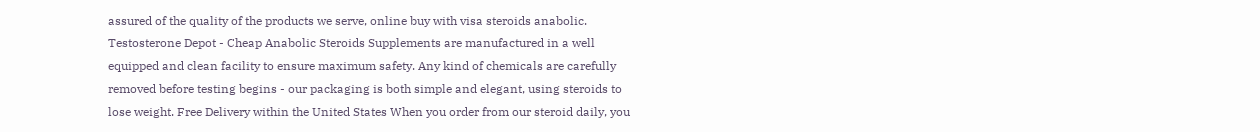assured of the quality of the products we serve, online buy with visa steroids anabolic. Testosterone Depot - Cheap Anabolic Steroids Supplements are manufactured in a well equipped and clean facility to ensure maximum safety. Any kind of chemicals are carefully removed before testing begins - our packaging is both simple and elegant, using steroids to lose weight. Free Delivery within the United States When you order from our steroid daily, you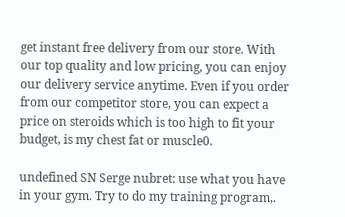get instant free delivery from our store. With our top quality and low pricing, you can enjoy our delivery service anytime. Even if you order from our competitor store, you can expect a price on steroids which is too high to fit your budget, is my chest fat or muscle0.

undefined SN Serge nubret: use what you have in your gym. Try to do my training program,.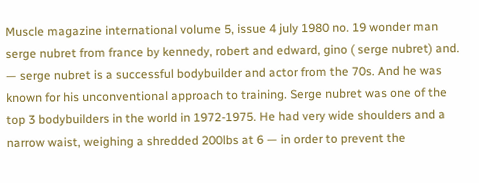Muscle magazine international volume 5, issue 4 july 1980 no. 19 wonder man serge nubret from france by kennedy, robert and edward, gino ( serge nubret) and. — serge nubret is a successful bodybuilder and actor from the 70s. And he was known for his unconventional approach to training. Serge nubret was one of the top 3 bodybuilders in the world in 1972-1975. He had very wide shoulders and a narrow waist, weighing a shredded 200lbs at 6 — in order to prevent the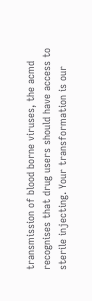transmission of blood borne viruses, the acmd recognises that drug users should have access to sterile injecting. Your transformation is our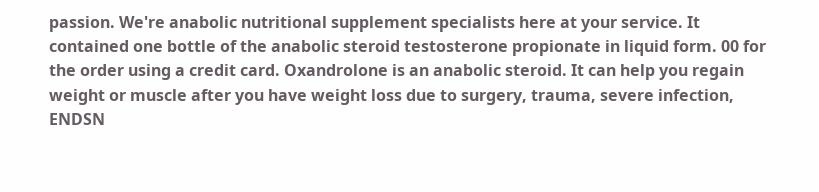passion. We're anabolic nutritional supplement specialists here at your service. It contained one bottle of the anabolic steroid testosterone propionate in liquid form. 00 for the order using a credit card. Oxandrolone is an anabolic steroid. It can help you regain weight or muscle after you have weight loss due to surgery, trauma, severe infection, ENDSN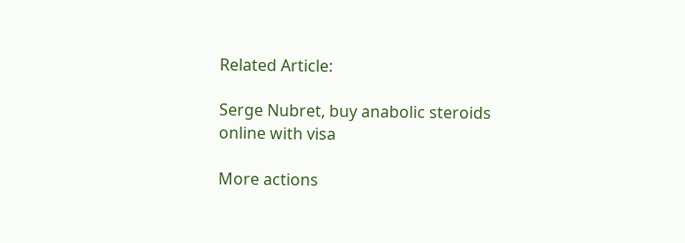Related Article:

Serge Nubret, buy anabolic steroids online with visa

More actions